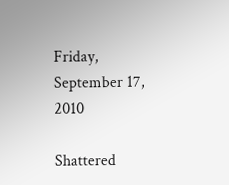Friday, September 17, 2010

Shattered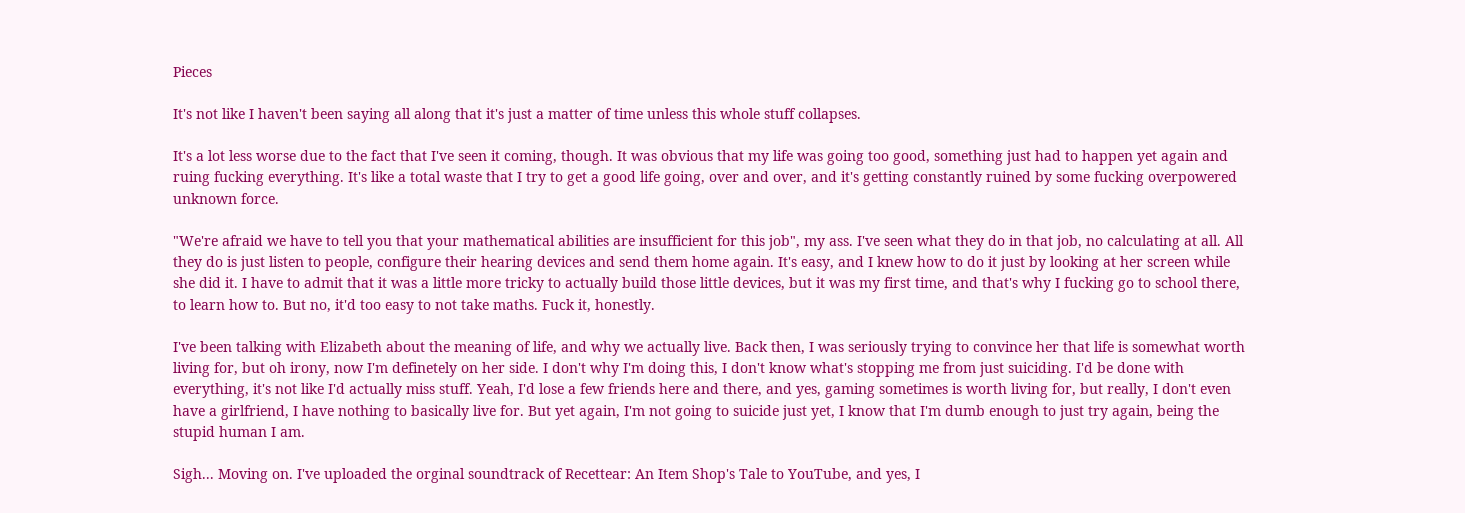Pieces

It's not like I haven't been saying all along that it's just a matter of time unless this whole stuff collapses.

It's a lot less worse due to the fact that I've seen it coming, though. It was obvious that my life was going too good, something just had to happen yet again and ruing fucking everything. It's like a total waste that I try to get a good life going, over and over, and it's getting constantly ruined by some fucking overpowered unknown force.

"We're afraid we have to tell you that your mathematical abilities are insufficient for this job", my ass. I've seen what they do in that job, no calculating at all. All they do is just listen to people, configure their hearing devices and send them home again. It's easy, and I knew how to do it just by looking at her screen while she did it. I have to admit that it was a little more tricky to actually build those little devices, but it was my first time, and that's why I fucking go to school there, to learn how to. But no, it'd too easy to not take maths. Fuck it, honestly.

I've been talking with Elizabeth about the meaning of life, and why we actually live. Back then, I was seriously trying to convince her that life is somewhat worth living for, but oh irony, now I'm definetely on her side. I don't why I'm doing this, I don't know what's stopping me from just suiciding. I'd be done with everything, it's not like I'd actually miss stuff. Yeah, I'd lose a few friends here and there, and yes, gaming sometimes is worth living for, but really, I don't even have a girlfriend, I have nothing to basically live for. But yet again, I'm not going to suicide just yet, I know that I'm dumb enough to just try again, being the stupid human I am.

Sigh... Moving on. I've uploaded the orginal soundtrack of Recettear: An Item Shop's Tale to YouTube, and yes, I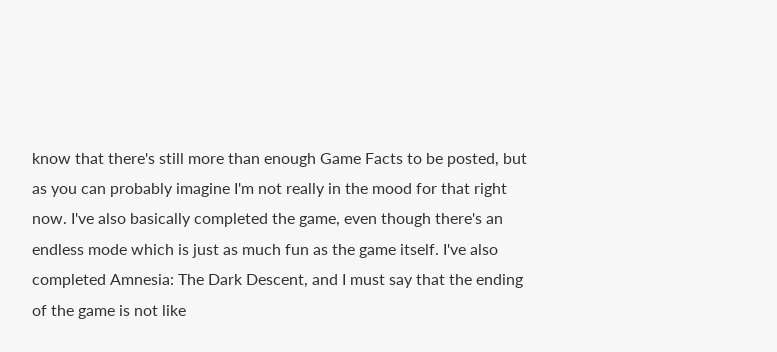know that there's still more than enough Game Facts to be posted, but as you can probably imagine I'm not really in the mood for that right now. I've also basically completed the game, even though there's an endless mode which is just as much fun as the game itself. I've also completed Amnesia: The Dark Descent, and I must say that the ending of the game is not like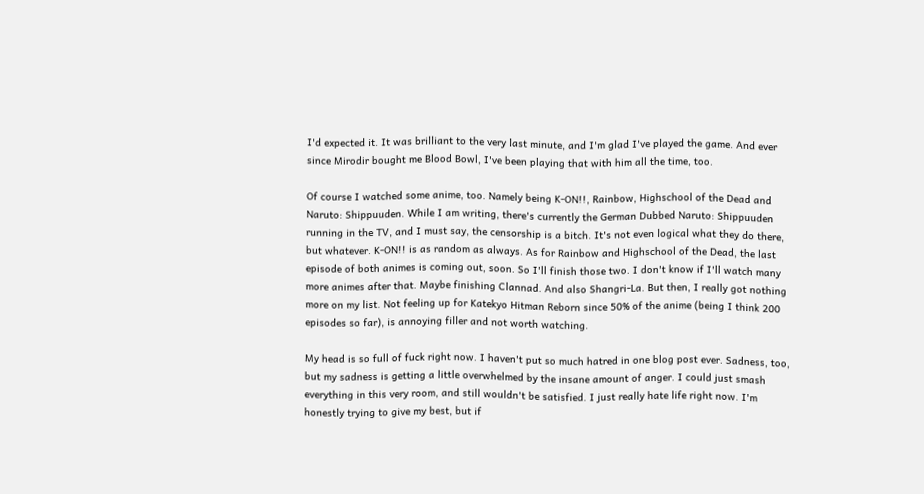I'd expected it. It was brilliant to the very last minute, and I'm glad I've played the game. And ever since Mirodir bought me Blood Bowl, I've been playing that with him all the time, too.

Of course I watched some anime, too. Namely being K-ON!!, Rainbow, Highschool of the Dead and Naruto: Shippuuden. While I am writing, there's currently the German Dubbed Naruto: Shippuuden running in the TV, and I must say, the censorship is a bitch. It's not even logical what they do there, but whatever. K-ON!! is as random as always. As for Rainbow and Highschool of the Dead, the last episode of both animes is coming out, soon. So I'll finish those two. I don't know if I'll watch many more animes after that. Maybe finishing Clannad. And also Shangri-La. But then, I really got nothing more on my list. Not feeling up for Katekyo Hitman Reborn since 50% of the anime (being I think 200 episodes so far), is annoying filler and not worth watching.

My head is so full of fuck right now. I haven't put so much hatred in one blog post ever. Sadness, too, but my sadness is getting a little overwhelmed by the insane amount of anger. I could just smash everything in this very room, and still wouldn't be satisfied. I just really hate life right now. I'm honestly trying to give my best, but if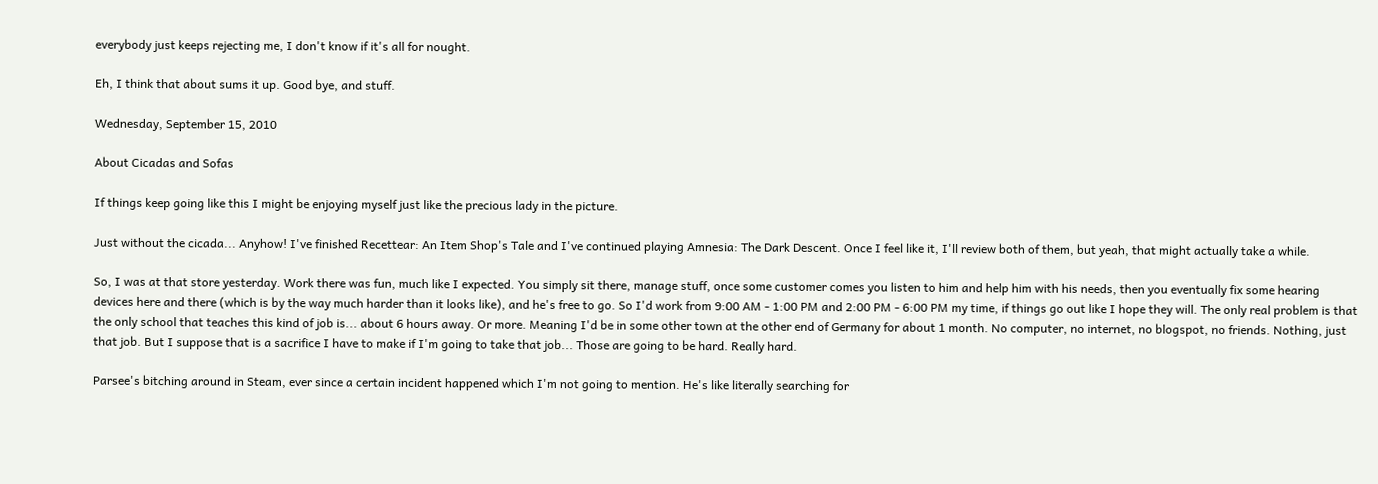everybody just keeps rejecting me, I don't know if it's all for nought.

Eh, I think that about sums it up. Good bye, and stuff.

Wednesday, September 15, 2010

About Cicadas and Sofas

If things keep going like this I might be enjoying myself just like the precious lady in the picture.

Just without the cicada... Anyhow! I've finished Recettear: An Item Shop's Tale and I've continued playing Amnesia: The Dark Descent. Once I feel like it, I'll review both of them, but yeah, that might actually take a while.

So, I was at that store yesterday. Work there was fun, much like I expected. You simply sit there, manage stuff, once some customer comes you listen to him and help him with his needs, then you eventually fix some hearing devices here and there (which is by the way much harder than it looks like), and he's free to go. So I'd work from 9:00 AM - 1:00 PM and 2:00 PM - 6:00 PM my time, if things go out like I hope they will. The only real problem is that the only school that teaches this kind of job is... about 6 hours away. Or more. Meaning I'd be in some other town at the other end of Germany for about 1 month. No computer, no internet, no blogspot, no friends. Nothing, just that job. But I suppose that is a sacrifice I have to make if I'm going to take that job... Those are going to be hard. Really hard.

Parsee's bitching around in Steam, ever since a certain incident happened which I'm not going to mention. He's like literally searching for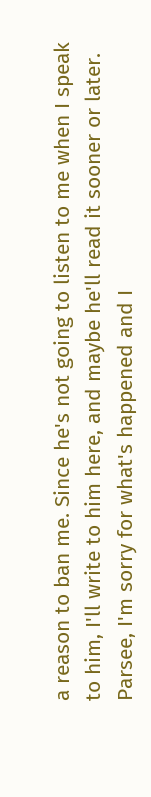a reason to ban me. Since he's not going to listen to me when I speak to him, I'll write to him here, and maybe he'll read it sooner or later. Parsee, I'm sorry for what's happened and I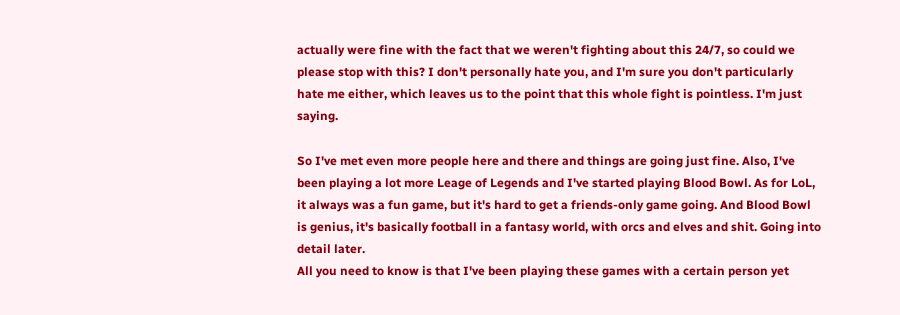actually were fine with the fact that we weren't fighting about this 24/7, so could we please stop with this? I don't personally hate you, and I'm sure you don't particularly hate me either, which leaves us to the point that this whole fight is pointless. I'm just saying.

So I've met even more people here and there and things are going just fine. Also, I've been playing a lot more Leage of Legends and I've started playing Blood Bowl. As for LoL, it always was a fun game, but it's hard to get a friends-only game going. And Blood Bowl is genius, it's basically football in a fantasy world, with orcs and elves and shit. Going into detail later.
All you need to know is that I've been playing these games with a certain person yet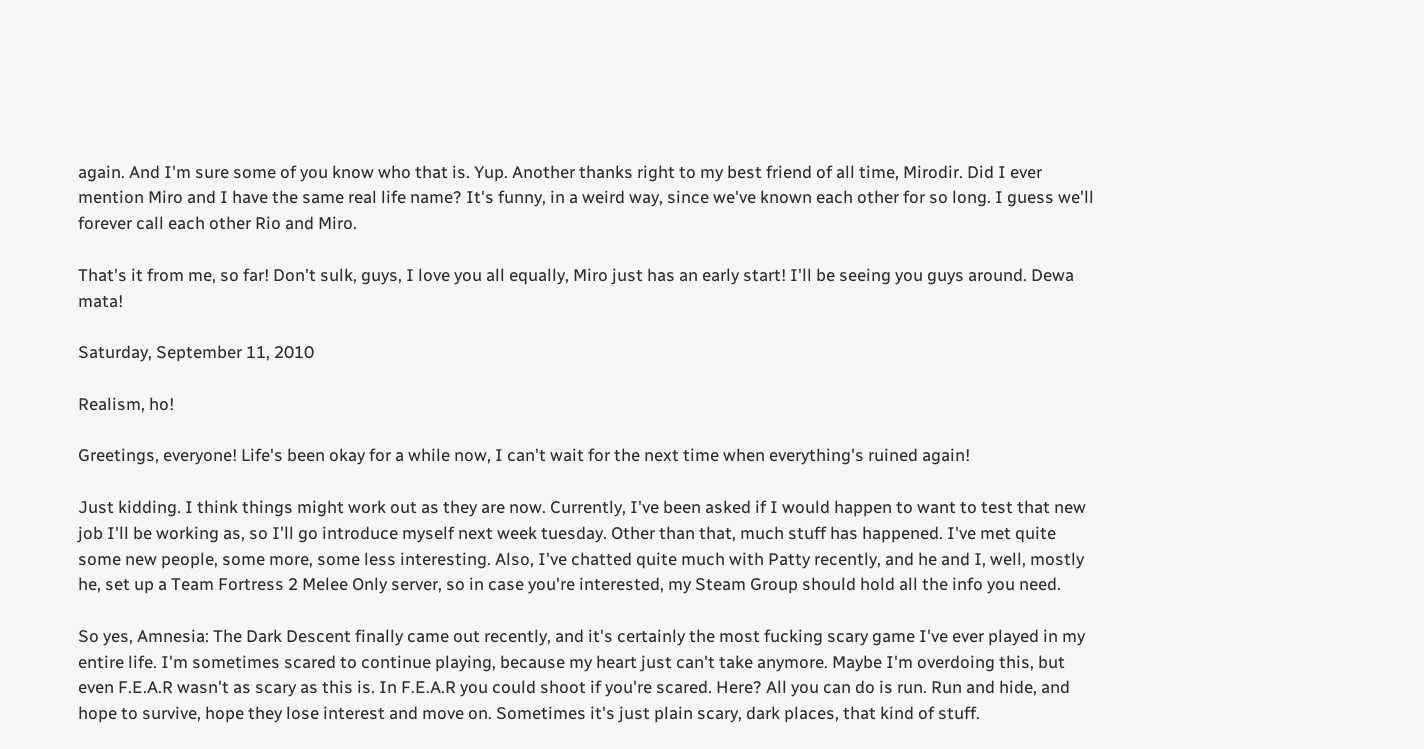again. And I'm sure some of you know who that is. Yup. Another thanks right to my best friend of all time, Mirodir. Did I ever mention Miro and I have the same real life name? It's funny, in a weird way, since we've known each other for so long. I guess we'll forever call each other Rio and Miro.

That's it from me, so far! Don't sulk, guys, I love you all equally, Miro just has an early start! I'll be seeing you guys around. Dewa mata!

Saturday, September 11, 2010

Realism, ho!

Greetings, everyone! Life's been okay for a while now, I can't wait for the next time when everything's ruined again!

Just kidding. I think things might work out as they are now. Currently, I've been asked if I would happen to want to test that new job I'll be working as, so I'll go introduce myself next week tuesday. Other than that, much stuff has happened. I've met quite some new people, some more, some less interesting. Also, I've chatted quite much with Patty recently, and he and I, well, mostly he, set up a Team Fortress 2 Melee Only server, so in case you're interested, my Steam Group should hold all the info you need.

So yes, Amnesia: The Dark Descent finally came out recently, and it's certainly the most fucking scary game I've ever played in my entire life. I'm sometimes scared to continue playing, because my heart just can't take anymore. Maybe I'm overdoing this, but even F.E.A.R wasn't as scary as this is. In F.E.A.R you could shoot if you're scared. Here? All you can do is run. Run and hide, and hope to survive, hope they lose interest and move on. Sometimes it's just plain scary, dark places, that kind of stuff.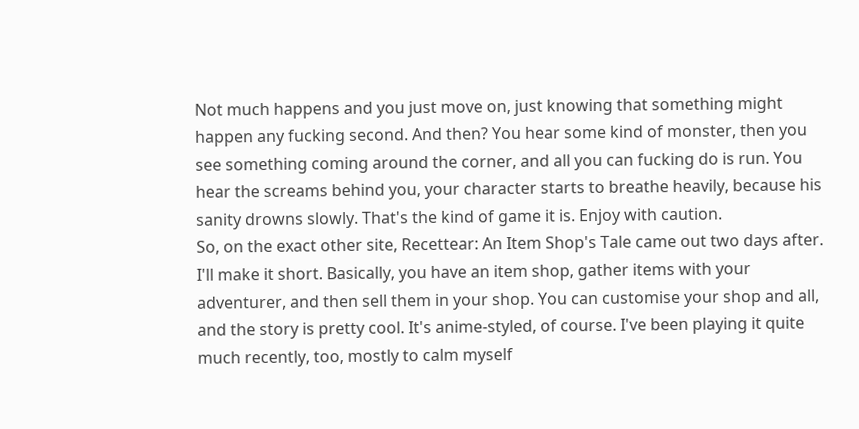Not much happens and you just move on, just knowing that something might happen any fucking second. And then? You hear some kind of monster, then you see something coming around the corner, and all you can fucking do is run. You hear the screams behind you, your character starts to breathe heavily, because his sanity drowns slowly. That's the kind of game it is. Enjoy with caution.
So, on the exact other site, Recettear: An Item Shop's Tale came out two days after. I'll make it short. Basically, you have an item shop, gather items with your adventurer, and then sell them in your shop. You can customise your shop and all, and the story is pretty cool. It's anime-styled, of course. I've been playing it quite much recently, too, mostly to calm myself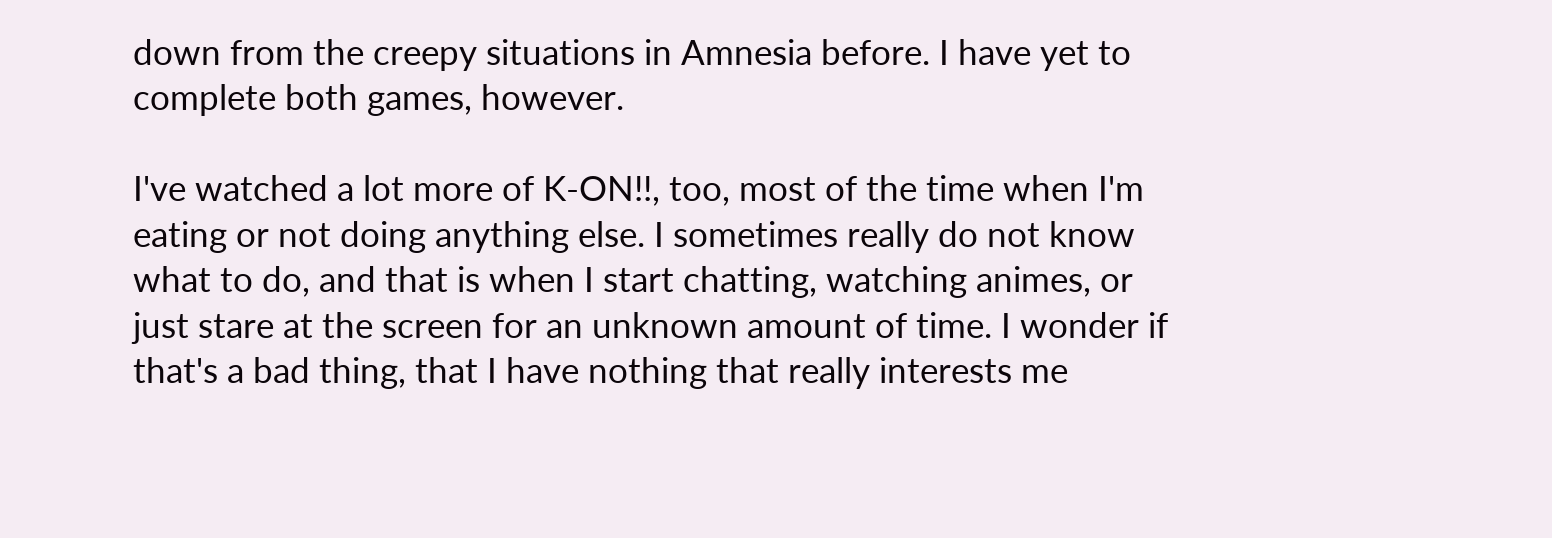down from the creepy situations in Amnesia before. I have yet to complete both games, however.

I've watched a lot more of K-ON!!, too, most of the time when I'm eating or not doing anything else. I sometimes really do not know what to do, and that is when I start chatting, watching animes, or just stare at the screen for an unknown amount of time. I wonder if that's a bad thing, that I have nothing that really interests me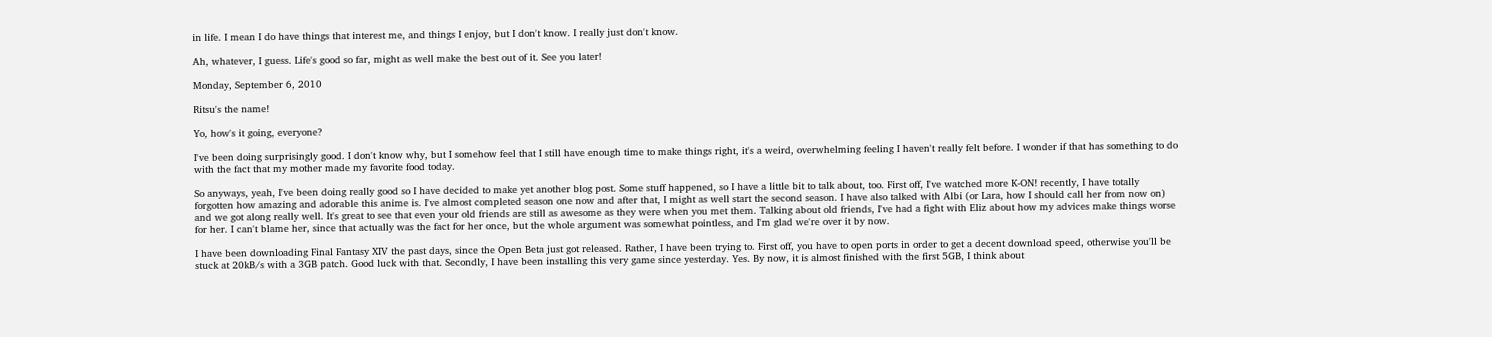in life. I mean I do have things that interest me, and things I enjoy, but I don't know. I really just don't know.

Ah, whatever, I guess. Life's good so far, might as well make the best out of it. See you later!

Monday, September 6, 2010

Ritsu's the name!

Yo, how's it going, everyone?

I've been doing surprisingly good. I don't know why, but I somehow feel that I still have enough time to make things right, it's a weird, overwhelming feeling I haven't really felt before. I wonder if that has something to do with the fact that my mother made my favorite food today.

So anyways, yeah, I've been doing really good so I have decided to make yet another blog post. Some stuff happened, so I have a little bit to talk about, too. First off, I've watched more K-ON! recently, I have totally forgotten how amazing and adorable this anime is. I've almost completed season one now and after that, I might as well start the second season. I have also talked with Albi (or Lara, how I should call her from now on) and we got along really well. It's great to see that even your old friends are still as awesome as they were when you met them. Talking about old friends, I've had a fight with Eliz about how my advices make things worse for her. I can't blame her, since that actually was the fact for her once, but the whole argument was somewhat pointless, and I'm glad we're over it by now.

I have been downloading Final Fantasy XIV the past days, since the Open Beta just got released. Rather, I have been trying to. First off, you have to open ports in order to get a decent download speed, otherwise you'll be stuck at 20kB/s with a 3GB patch. Good luck with that. Secondly, I have been installing this very game since yesterday. Yes. By now, it is almost finished with the first 5GB, I think about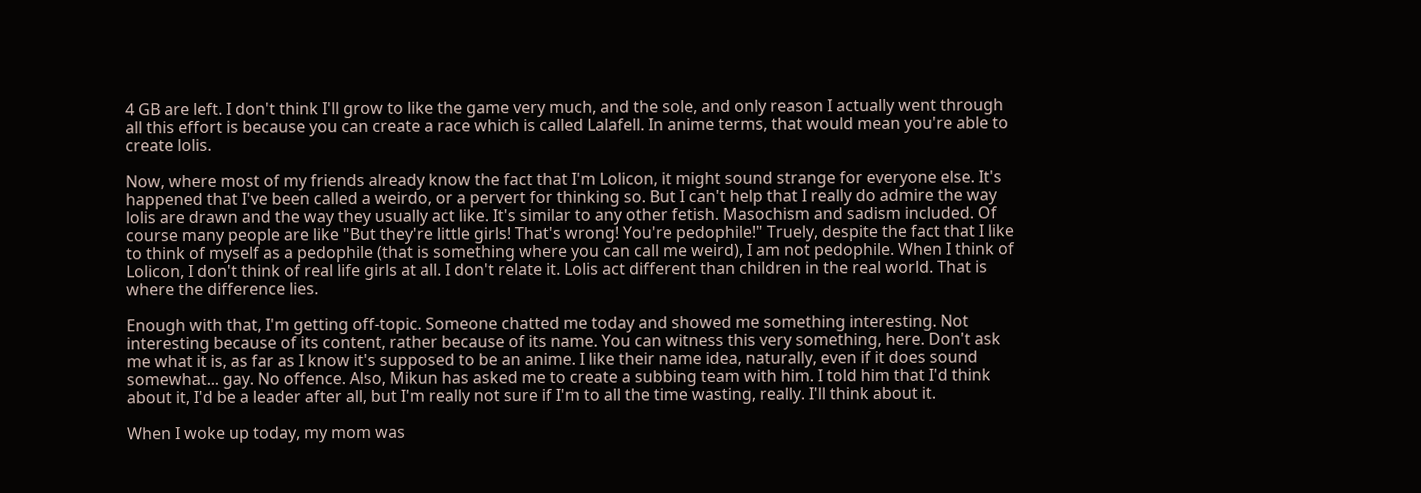4 GB are left. I don't think I'll grow to like the game very much, and the sole, and only reason I actually went through all this effort is because you can create a race which is called Lalafell. In anime terms, that would mean you're able to create lolis.

Now, where most of my friends already know the fact that I'm Lolicon, it might sound strange for everyone else. It's happened that I've been called a weirdo, or a pervert for thinking so. But I can't help that I really do admire the way lolis are drawn and the way they usually act like. It's similar to any other fetish. Masochism and sadism included. Of course many people are like "But they're little girls! That's wrong! You're pedophile!" Truely, despite the fact that I like to think of myself as a pedophile (that is something where you can call me weird), I am not pedophile. When I think of Lolicon, I don't think of real life girls at all. I don't relate it. Lolis act different than children in the real world. That is where the difference lies.

Enough with that, I'm getting off-topic. Someone chatted me today and showed me something interesting. Not interesting because of its content, rather because of its name. You can witness this very something, here. Don't ask me what it is, as far as I know it's supposed to be an anime. I like their name idea, naturally, even if it does sound somewhat... gay. No offence. Also, Mikun has asked me to create a subbing team with him. I told him that I'd think about it, I'd be a leader after all, but I'm really not sure if I'm to all the time wasting, really. I'll think about it.

When I woke up today, my mom was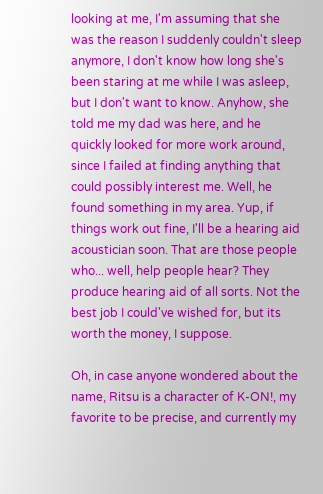looking at me, I'm assuming that she was the reason I suddenly couldn't sleep anymore, I don't know how long she's been staring at me while I was asleep, but I don't want to know. Anyhow, she told me my dad was here, and he quickly looked for more work around, since I failed at finding anything that could possibly interest me. Well, he found something in my area. Yup, if things work out fine, I'll be a hearing aid acoustician soon. That are those people who... well, help people hear? They produce hearing aid of all sorts. Not the best job I could've wished for, but its worth the money, I suppose.

Oh, in case anyone wondered about the name, Ritsu is a character of K-ON!, my favorite to be precise, and currently my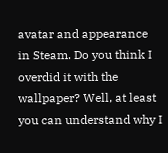avatar and appearance in Steam. Do you think I overdid it with the wallpaper? Well, at least you can understand why I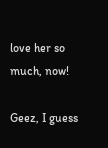love her so much, now!

Geez, I guess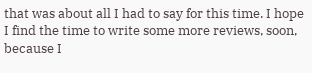that was about all I had to say for this time. I hope I find the time to write some more reviews, soon, because I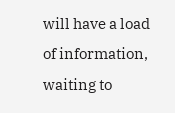will have a load of information, waiting to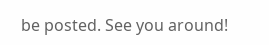be posted. See you around!